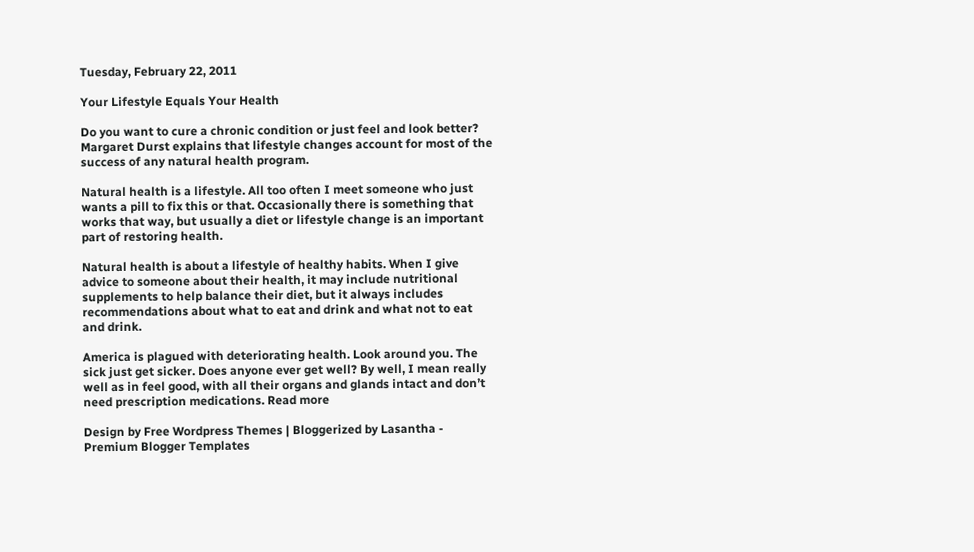Tuesday, February 22, 2011

Your Lifestyle Equals Your Health

Do you want to cure a chronic condition or just feel and look better? Margaret Durst explains that lifestyle changes account for most of the success of any natural health program.

Natural health is a lifestyle. All too often I meet someone who just wants a pill to fix this or that. Occasionally there is something that works that way, but usually a diet or lifestyle change is an important part of restoring health.

Natural health is about a lifestyle of healthy habits. When I give advice to someone about their health, it may include nutritional supplements to help balance their diet, but it always includes recommendations about what to eat and drink and what not to eat and drink.

America is plagued with deteriorating health. Look around you. The sick just get sicker. Does anyone ever get well? By well, I mean really well as in feel good, with all their organs and glands intact and don’t need prescription medications. Read more

Design by Free Wordpress Themes | Bloggerized by Lasantha - Premium Blogger Templates